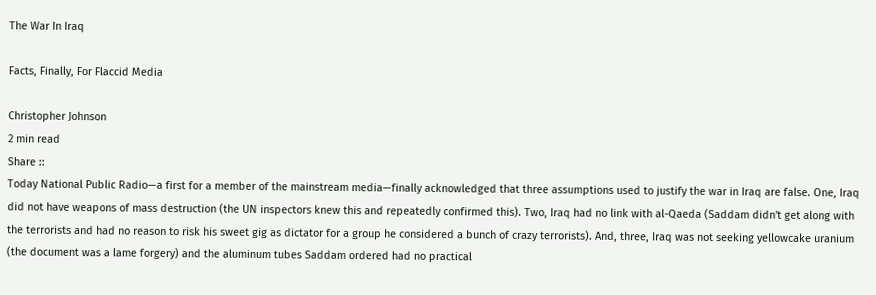The War In Iraq

Facts, Finally, For Flaccid Media

Christopher Johnson
2 min read
Share ::
Today National Public Radio—a first for a member of the mainstream media—finally acknowledged that three assumptions used to justify the war in Iraq are false. One, Iraq did not have weapons of mass destruction (the UN inspectors knew this and repeatedly confirmed this). Two, Iraq had no link with al-Qaeda (Saddam didn't get along with the terrorists and had no reason to risk his sweet gig as dictator for a group he considered a bunch of crazy terrorists). And, three, Iraq was not seeking yellowcake uranium (the document was a lame forgery) and the aluminum tubes Saddam ordered had no practical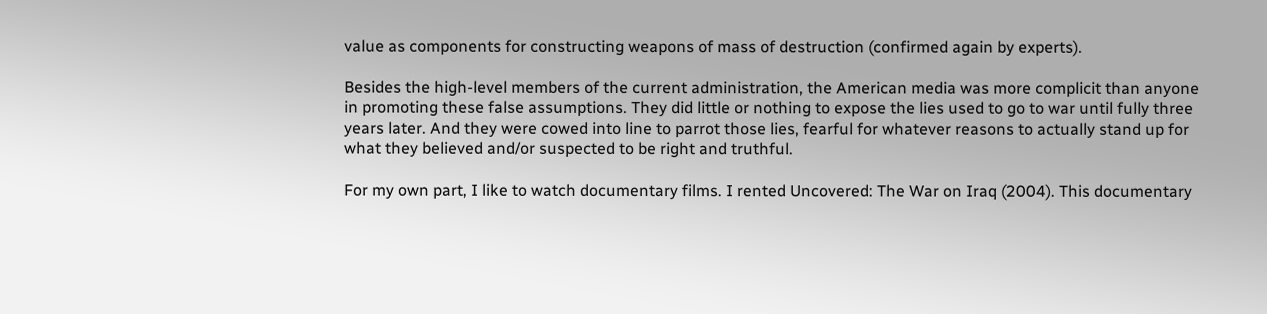value as components for constructing weapons of mass of destruction (confirmed again by experts).

Besides the high-level members of the current administration, the American media was more complicit than anyone in promoting these false assumptions. They did little or nothing to expose the lies used to go to war until fully three years later. And they were cowed into line to parrot those lies, fearful for whatever reasons to actually stand up for what they believed and/or suspected to be right and truthful.

For my own part, I like to watch documentary films. I rented Uncovered: The War on Iraq (2004). This documentary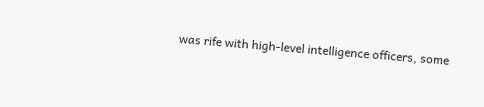was rife with high-level intelligence officers, some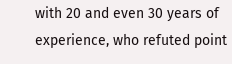with 20 and even 30 years of experience, who refuted point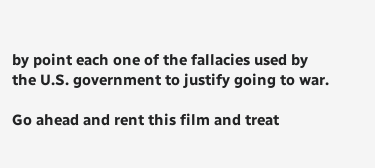by point each one of the fallacies used by the U.S. government to justify going to war.

Go ahead and rent this film and treat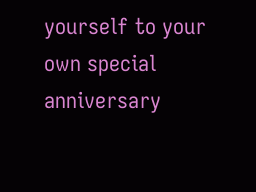yourself to your own special anniversary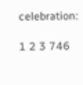celebration:

1 2 3 746